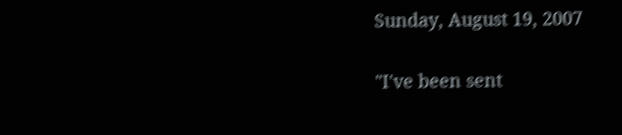Sunday, August 19, 2007

"I've been sent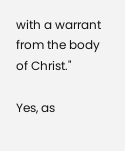with a warrant from the body of Christ."

Yes, as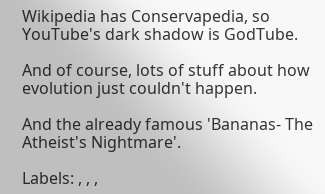Wikipedia has Conservapedia, so YouTube's dark shadow is GodTube.

And of course, lots of stuff about how evolution just couldn't happen.

And the already famous 'Bananas- The Atheist's Nightmare'.

Labels: , , ,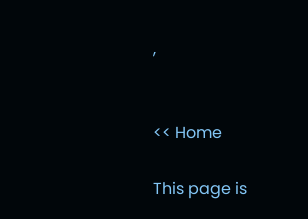,


<< Home

This page is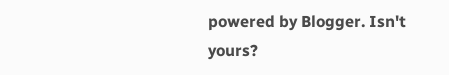powered by Blogger. Isn't yours?